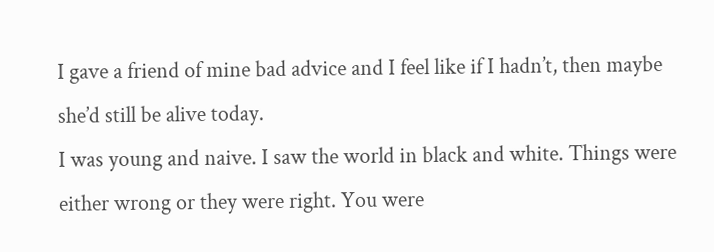I gave a friend of mine bad advice and I feel like if I hadn’t, then maybe she’d still be alive today.
I was young and naive. I saw the world in black and white. Things were either wrong or they were right. You were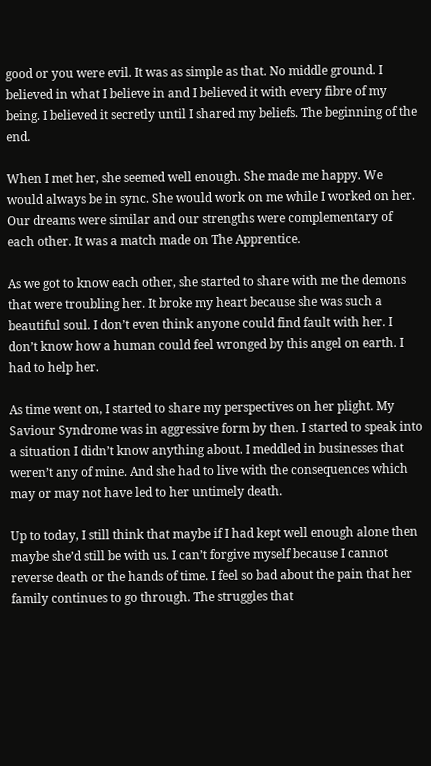good or you were evil. It was as simple as that. No middle ground. I believed in what I believe in and I believed it with every fibre of my being. I believed it secretly until I shared my beliefs. The beginning of the end.

When I met her, she seemed well enough. She made me happy. We would always be in sync. She would work on me while I worked on her. Our dreams were similar and our strengths were complementary of each other. It was a match made on The Apprentice.

As we got to know each other, she started to share with me the demons that were troubling her. It broke my heart because she was such a beautiful soul. I don’t even think anyone could find fault with her. I don’t know how a human could feel wronged by this angel on earth. I had to help her.

As time went on, I started to share my perspectives on her plight. My Saviour Syndrome was in aggressive form by then. I started to speak into a situation I didn’t know anything about. I meddled in businesses that weren’t any of mine. And she had to live with the consequences which may or may not have led to her untimely death.

Up to today, I still think that maybe if I had kept well enough alone then maybe she’d still be with us. I can’t forgive myself because I cannot reverse death or the hands of time. I feel so bad about the pain that her family continues to go through. The struggles that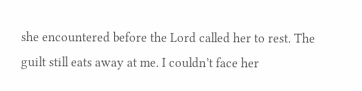she encountered before the Lord called her to rest. The guilt still eats away at me. I couldn’t face her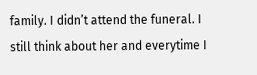family. I didn’t attend the funeral. I still think about her and everytime I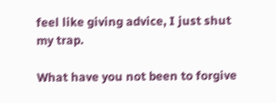feel like giving advice, I just shut my trap.

What have you not been to forgive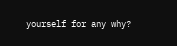yourself for any why?